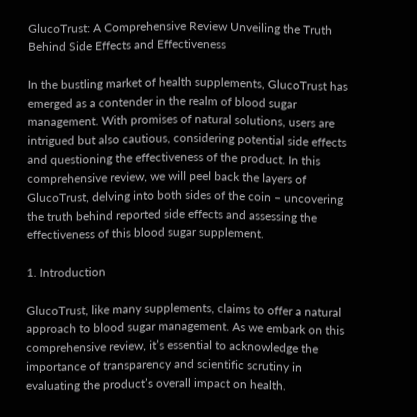GlucoTrust: A Comprehensive Review Unveiling the Truth Behind Side Effects and Effectiveness

In the bustling market of health supplements, GlucoTrust has emerged as a contender in the realm of blood sugar management. With promises of natural solutions, users are intrigued but also cautious, considering potential side effects and questioning the effectiveness of the product. In this comprehensive review, we will peel back the layers of GlucoTrust, delving into both sides of the coin – uncovering the truth behind reported side effects and assessing the effectiveness of this blood sugar supplement.

1. Introduction

GlucoTrust, like many supplements, claims to offer a natural approach to blood sugar management. As we embark on this comprehensive review, it’s essential to acknowledge the importance of transparency and scientific scrutiny in evaluating the product’s overall impact on health.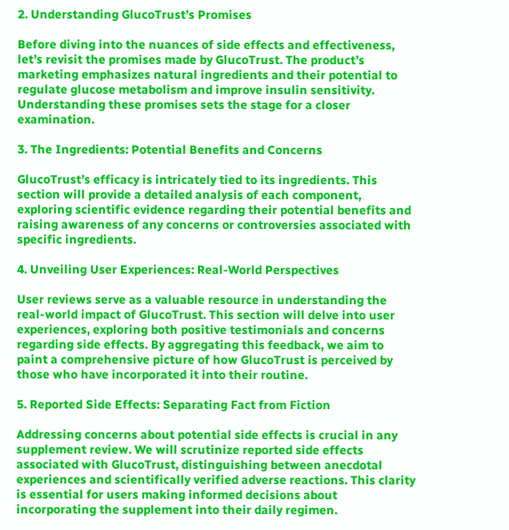2. Understanding GlucoTrust’s Promises

Before diving into the nuances of side effects and effectiveness, let’s revisit the promises made by GlucoTrust. The product’s marketing emphasizes natural ingredients and their potential to regulate glucose metabolism and improve insulin sensitivity. Understanding these promises sets the stage for a closer examination.

3. The Ingredients: Potential Benefits and Concerns

GlucoTrust’s efficacy is intricately tied to its ingredients. This section will provide a detailed analysis of each component, exploring scientific evidence regarding their potential benefits and raising awareness of any concerns or controversies associated with specific ingredients.

4. Unveiling User Experiences: Real-World Perspectives

User reviews serve as a valuable resource in understanding the real-world impact of GlucoTrust. This section will delve into user experiences, exploring both positive testimonials and concerns regarding side effects. By aggregating this feedback, we aim to paint a comprehensive picture of how GlucoTrust is perceived by those who have incorporated it into their routine.

5. Reported Side Effects: Separating Fact from Fiction

Addressing concerns about potential side effects is crucial in any supplement review. We will scrutinize reported side effects associated with GlucoTrust, distinguishing between anecdotal experiences and scientifically verified adverse reactions. This clarity is essential for users making informed decisions about incorporating the supplement into their daily regimen.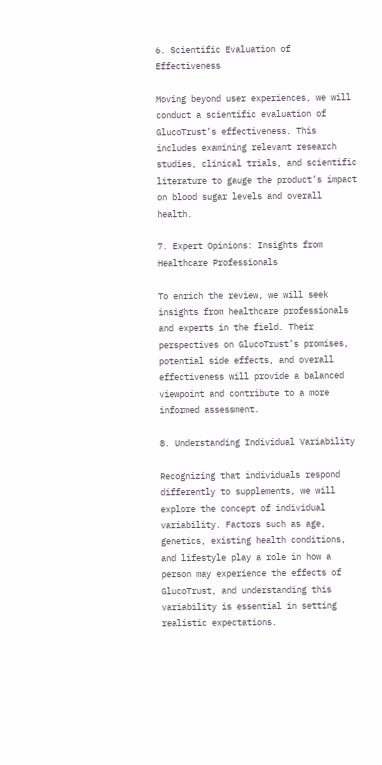6. Scientific Evaluation of Effectiveness

Moving beyond user experiences, we will conduct a scientific evaluation of GlucoTrust’s effectiveness. This includes examining relevant research studies, clinical trials, and scientific literature to gauge the product’s impact on blood sugar levels and overall health.

7. Expert Opinions: Insights from Healthcare Professionals

To enrich the review, we will seek insights from healthcare professionals and experts in the field. Their perspectives on GlucoTrust’s promises, potential side effects, and overall effectiveness will provide a balanced viewpoint and contribute to a more informed assessment.

8. Understanding Individual Variability

Recognizing that individuals respond differently to supplements, we will explore the concept of individual variability. Factors such as age, genetics, existing health conditions, and lifestyle play a role in how a person may experience the effects of GlucoTrust, and understanding this variability is essential in setting realistic expectations.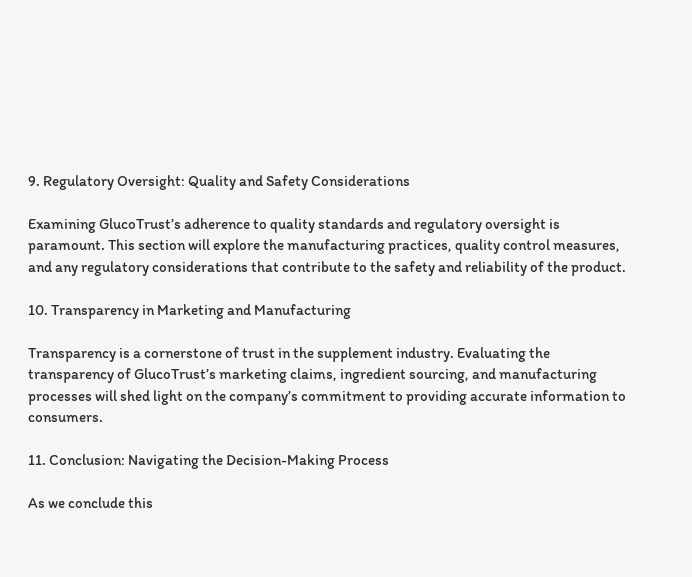9. Regulatory Oversight: Quality and Safety Considerations

Examining GlucoTrust’s adherence to quality standards and regulatory oversight is paramount. This section will explore the manufacturing practices, quality control measures, and any regulatory considerations that contribute to the safety and reliability of the product.

10. Transparency in Marketing and Manufacturing

Transparency is a cornerstone of trust in the supplement industry. Evaluating the transparency of GlucoTrust’s marketing claims, ingredient sourcing, and manufacturing processes will shed light on the company’s commitment to providing accurate information to consumers.

11. Conclusion: Navigating the Decision-Making Process

As we conclude this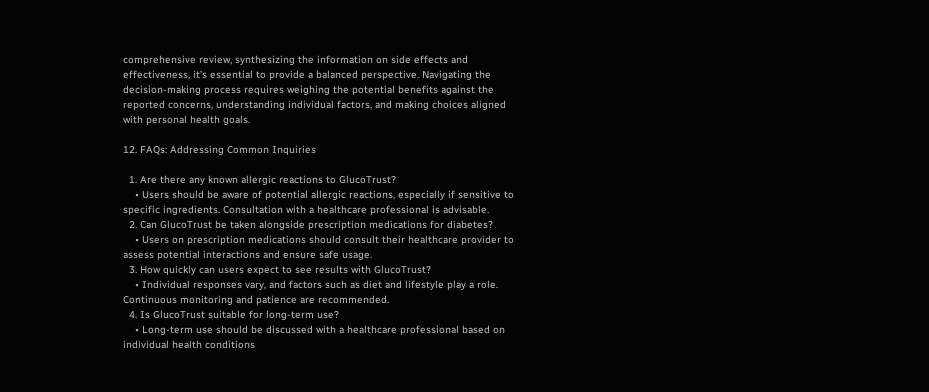comprehensive review, synthesizing the information on side effects and effectiveness, it’s essential to provide a balanced perspective. Navigating the decision-making process requires weighing the potential benefits against the reported concerns, understanding individual factors, and making choices aligned with personal health goals.

12. FAQs: Addressing Common Inquiries

  1. Are there any known allergic reactions to GlucoTrust?
    • Users should be aware of potential allergic reactions, especially if sensitive to specific ingredients. Consultation with a healthcare professional is advisable.
  2. Can GlucoTrust be taken alongside prescription medications for diabetes?
    • Users on prescription medications should consult their healthcare provider to assess potential interactions and ensure safe usage.
  3. How quickly can users expect to see results with GlucoTrust?
    • Individual responses vary, and factors such as diet and lifestyle play a role. Continuous monitoring and patience are recommended.
  4. Is GlucoTrust suitable for long-term use?
    • Long-term use should be discussed with a healthcare professional based on individual health conditions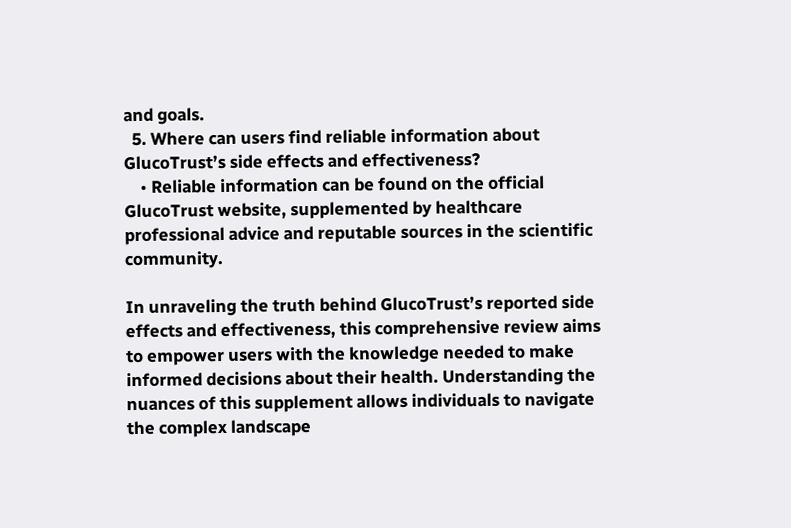and goals.
  5. Where can users find reliable information about GlucoTrust’s side effects and effectiveness?
    • Reliable information can be found on the official GlucoTrust website, supplemented by healthcare professional advice and reputable sources in the scientific community.

In unraveling the truth behind GlucoTrust’s reported side effects and effectiveness, this comprehensive review aims to empower users with the knowledge needed to make informed decisions about their health. Understanding the nuances of this supplement allows individuals to navigate the complex landscape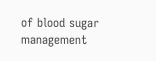of blood sugar management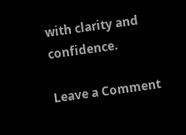with clarity and confidence.

Leave a Comment